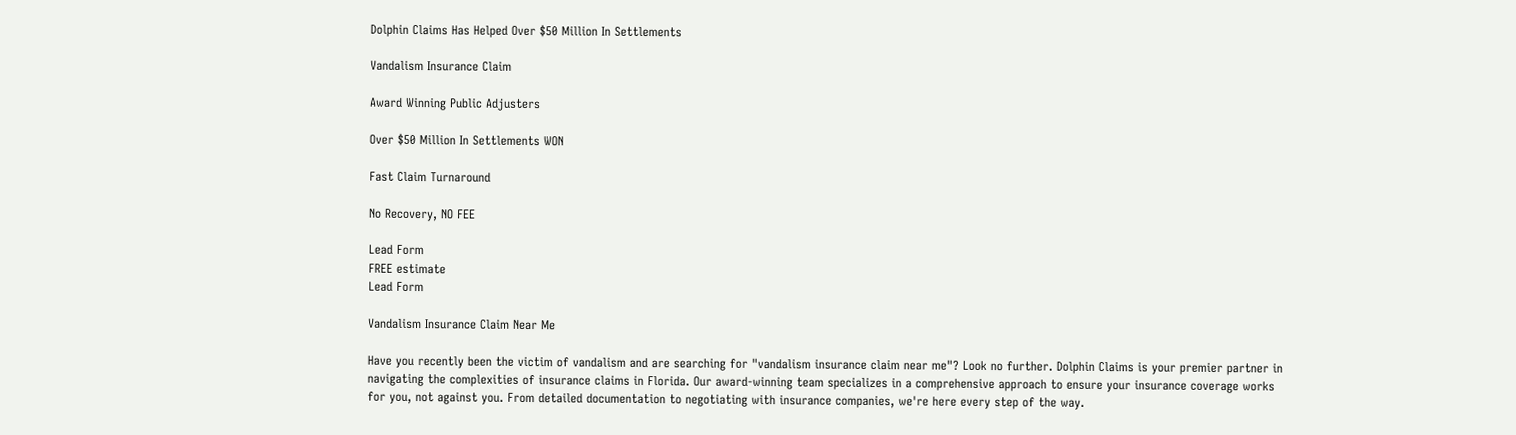Dolphin Claims Has Helped Over $50 Million In Settlements

Vandalism Insurance Claim

Award Winning Public Adjusters

Over $50 Million In Settlements WON

Fast Claim Turnaround

No Recovery, NO FEE

Lead Form
FREE estimate
Lead Form

Vandalism Insurance Claim Near Me

Have you recently been the victim of vandalism and are searching for "vandalism insurance claim near me"? Look no further. Dolphin Claims is your premier partner in navigating the complexities of insurance claims in Florida. Our award-winning team specializes in a comprehensive approach to ensure your insurance coverage works for you, not against you. From detailed documentation to negotiating with insurance companies, we're here every step of the way.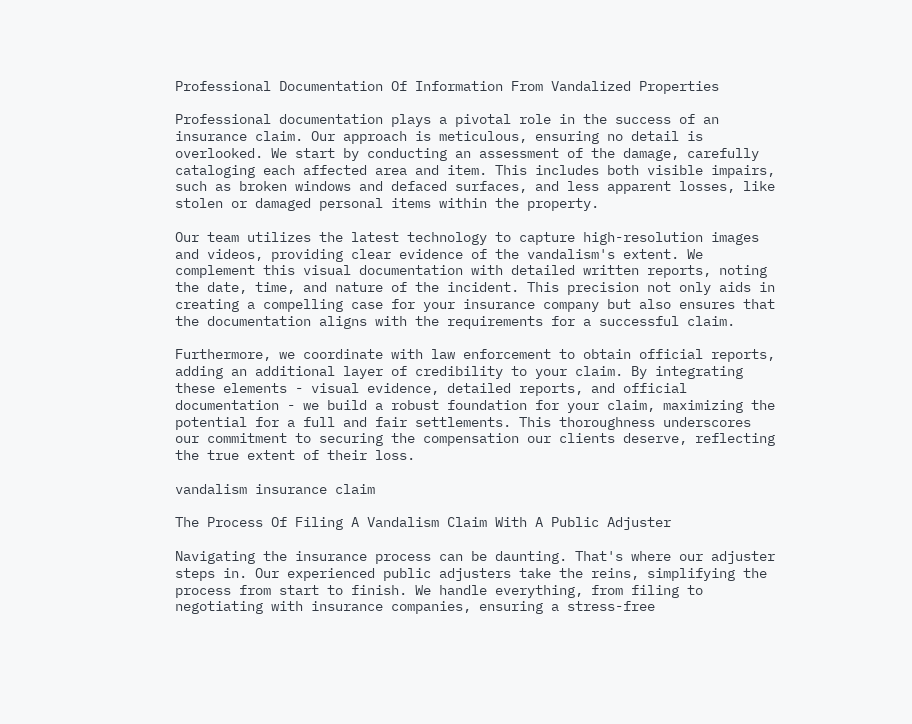Professional Documentation Of Information From Vandalized Properties

Professional documentation plays a pivotal role in the success of an insurance claim. Our approach is meticulous, ensuring no detail is overlooked. We start by conducting an assessment of the damage, carefully cataloging each affected area and item. This includes both visible impairs, such as broken windows and defaced surfaces, and less apparent losses, like stolen or damaged personal items within the property.

Our team utilizes the latest technology to capture high-resolution images and videos, providing clear evidence of the vandalism's extent. We complement this visual documentation with detailed written reports, noting the date, time, and nature of the incident. This precision not only aids in creating a compelling case for your insurance company but also ensures that the documentation aligns with the requirements for a successful claim.

Furthermore, we coordinate with law enforcement to obtain official reports, adding an additional layer of credibility to your claim. By integrating these elements - visual evidence, detailed reports, and official documentation - we build a robust foundation for your claim, maximizing the potential for a full and fair settlements. This thoroughness underscores our commitment to securing the compensation our clients deserve, reflecting the true extent of their loss.

vandalism insurance claim

The Process Of Filing A Vandalism Claim With A Public Adjuster

Navigating the insurance process can be daunting. That's where our adjuster steps in. Our experienced public adjusters take the reins, simplifying the process from start to finish. We handle everything, from filing to negotiating with insurance companies, ensuring a stress-free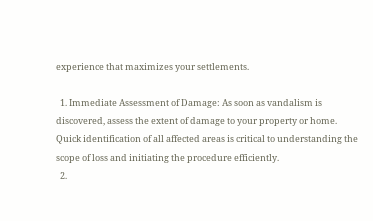experience that maximizes your settlements.

  1. Immediate Assessment of Damage: As soon as vandalism is discovered, assess the extent of damage to your property or home. Quick identification of all affected areas is critical to understanding the scope of loss and initiating the procedure efficiently.
  2.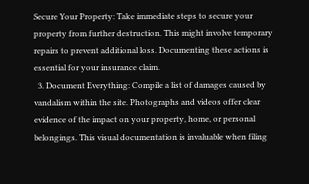Secure Your Property: Take immediate steps to secure your property from further destruction. This might involve temporary repairs to prevent additional loss. Documenting these actions is essential for your insurance claim.
  3. Document Everything: Compile a list of damages caused by vandalism within the site. Photographs and videos offer clear evidence of the impact on your property, home, or personal belongings. This visual documentation is invaluable when filing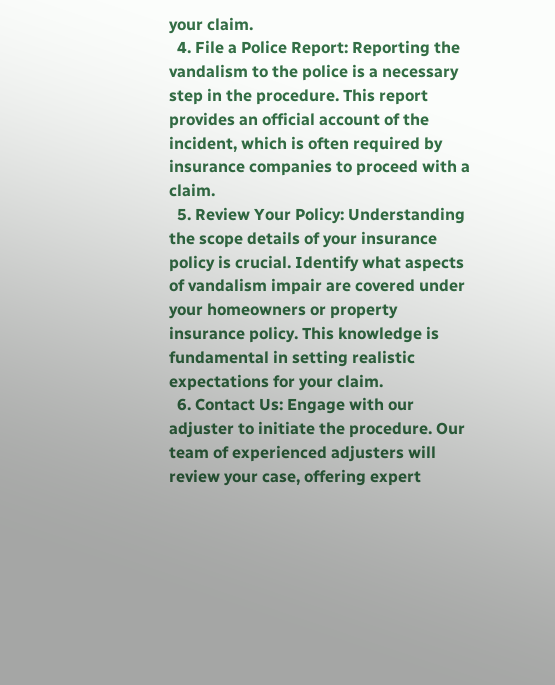your claim.
  4. File a Police Report: Reporting the vandalism to the police is a necessary step in the procedure. This report provides an official account of the incident, which is often required by insurance companies to proceed with a claim.
  5. Review Your Policy: Understanding the scope details of your insurance policy is crucial. Identify what aspects of vandalism impair are covered under your homeowners or property insurance policy. This knowledge is fundamental in setting realistic expectations for your claim.
  6. Contact Us: Engage with our adjuster to initiate the procedure. Our team of experienced adjusters will review your case, offering expert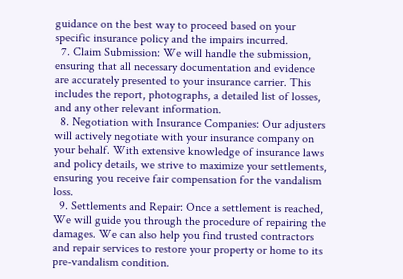guidance on the best way to proceed based on your specific insurance policy and the impairs incurred.
  7. Claim Submission: We will handle the submission, ensuring that all necessary documentation and evidence are accurately presented to your insurance carrier. This includes the report, photographs, a detailed list of losses, and any other relevant information.
  8. Negotiation with Insurance Companies: Our adjusters will actively negotiate with your insurance company on your behalf. With extensive knowledge of insurance laws and policy details, we strive to maximize your settlements, ensuring you receive fair compensation for the vandalism loss.
  9. Settlements and Repair: Once a settlement is reached, We will guide you through the procedure of repairing the damages. We can also help you find trusted contractors and repair services to restore your property or home to its pre-vandalism condition.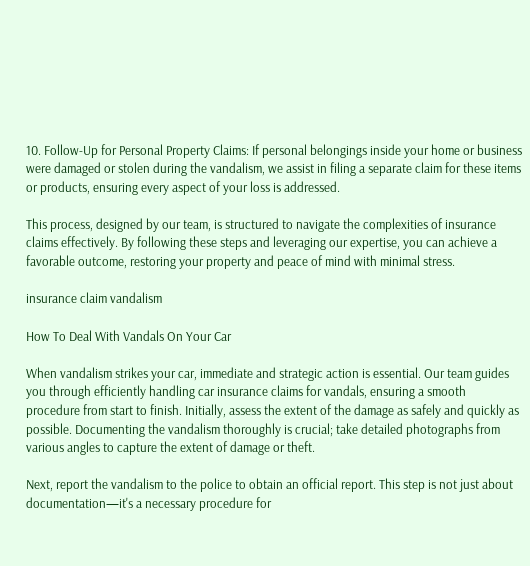10. Follow-Up for Personal Property Claims: If personal belongings inside your home or business were damaged or stolen during the vandalism, we assist in filing a separate claim for these items or products, ensuring every aspect of your loss is addressed.

This process, designed by our team, is structured to navigate the complexities of insurance claims effectively. By following these steps and leveraging our expertise, you can achieve a favorable outcome, restoring your property and peace of mind with minimal stress.

insurance claim vandalism

How To Deal With Vandals On Your Car

When vandalism strikes your car, immediate and strategic action is essential. Our team guides you through efficiently handling car insurance claims for vandals, ensuring a smooth procedure from start to finish. Initially, assess the extent of the damage as safely and quickly as possible. Documenting the vandalism thoroughly is crucial; take detailed photographs from various angles to capture the extent of damage or theft.

Next, report the vandalism to the police to obtain an official report. This step is not just about documentation—it's a necessary procedure for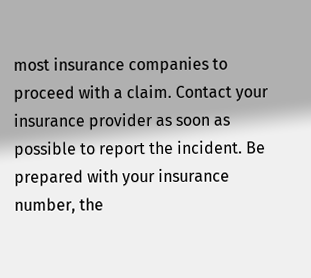most insurance companies to proceed with a claim. Contact your insurance provider as soon as possible to report the incident. Be prepared with your insurance number, the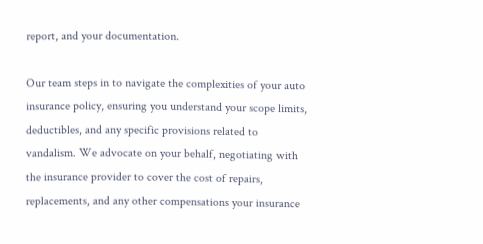report, and your documentation.

Our team steps in to navigate the complexities of your auto insurance policy, ensuring you understand your scope limits, deductibles, and any specific provisions related to vandalism. We advocate on your behalf, negotiating with the insurance provider to cover the cost of repairs, replacements, and any other compensations your insurance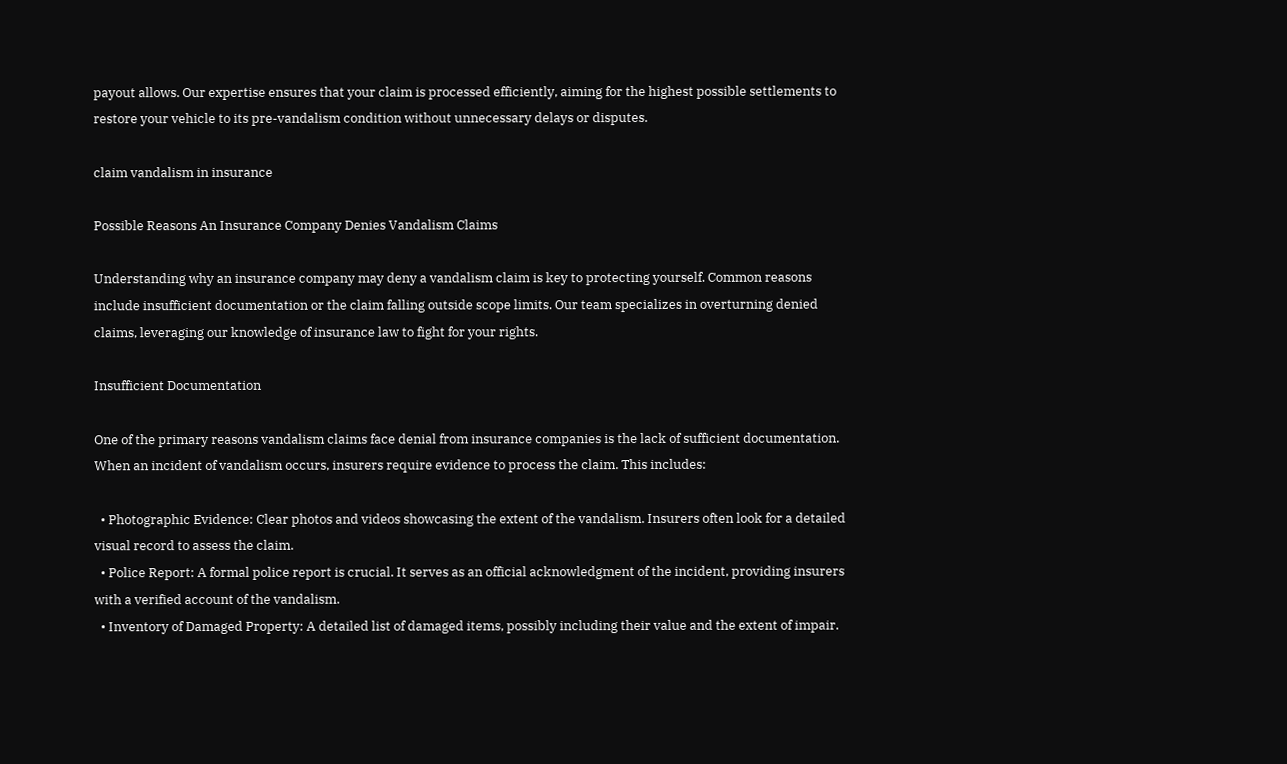payout allows. Our expertise ensures that your claim is processed efficiently, aiming for the highest possible settlements to restore your vehicle to its pre-vandalism condition without unnecessary delays or disputes.

claim vandalism in insurance

Possible Reasons An Insurance Company Denies Vandalism Claims

Understanding why an insurance company may deny a vandalism claim is key to protecting yourself. Common reasons include insufficient documentation or the claim falling outside scope limits. Our team specializes in overturning denied claims, leveraging our knowledge of insurance law to fight for your rights.

Insufficient Documentation

One of the primary reasons vandalism claims face denial from insurance companies is the lack of sufficient documentation. When an incident of vandalism occurs, insurers require evidence to process the claim. This includes:

  • Photographic Evidence: Clear photos and videos showcasing the extent of the vandalism. Insurers often look for a detailed visual record to assess the claim.
  • Police Report: A formal police report is crucial. It serves as an official acknowledgment of the incident, providing insurers with a verified account of the vandalism.
  • Inventory of Damaged Property: A detailed list of damaged items, possibly including their value and the extent of impair.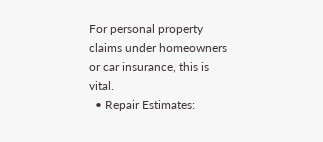For personal property claims under homeowners or car insurance, this is vital.
  • Repair Estimates: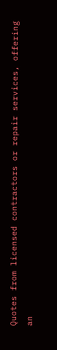Quotes from licensed contractors or repair services, offering an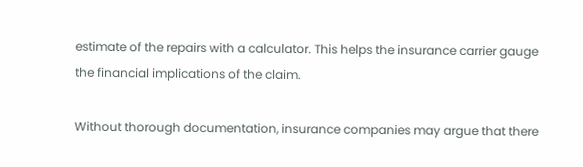estimate of the repairs with a calculator. This helps the insurance carrier gauge the financial implications of the claim.

Without thorough documentation, insurance companies may argue that there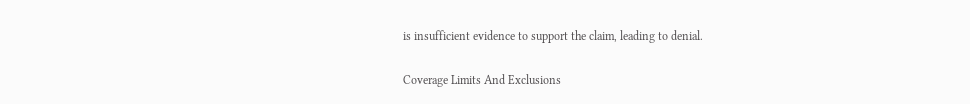is insufficient evidence to support the claim, leading to denial.

Coverage Limits And Exclusions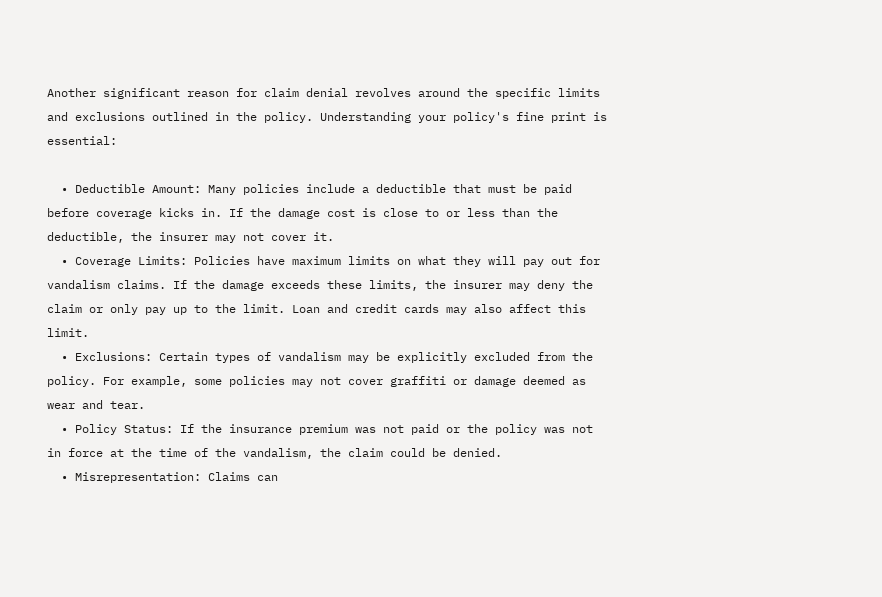Another significant reason for claim denial revolves around the specific limits and exclusions outlined in the policy. Understanding your policy's fine print is essential:

  • Deductible Amount: Many policies include a deductible that must be paid before coverage kicks in. If the damage cost is close to or less than the deductible, the insurer may not cover it.
  • Coverage Limits: Policies have maximum limits on what they will pay out for vandalism claims. If the damage exceeds these limits, the insurer may deny the claim or only pay up to the limit. Loan and credit cards may also affect this limit.
  • Exclusions: Certain types of vandalism may be explicitly excluded from the policy. For example, some policies may not cover graffiti or damage deemed as wear and tear.
  • Policy Status: If the insurance premium was not paid or the policy was not in force at the time of the vandalism, the claim could be denied.
  • Misrepresentation: Claims can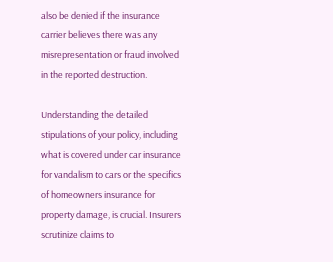also be denied if the insurance carrier believes there was any misrepresentation or fraud involved in the reported destruction.

Understanding the detailed stipulations of your policy, including what is covered under car insurance for vandalism to cars or the specifics of homeowners insurance for property damage, is crucial. Insurers scrutinize claims to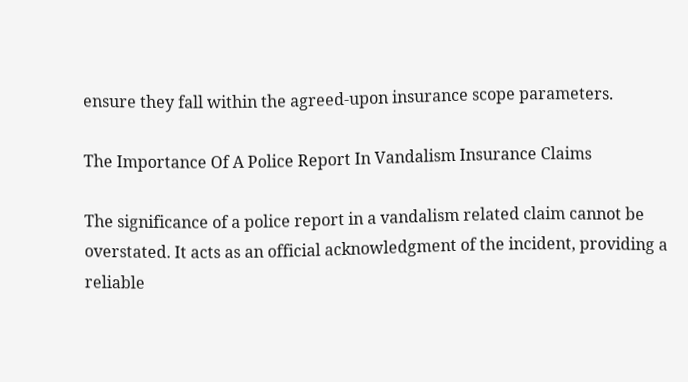ensure they fall within the agreed-upon insurance scope parameters.

The Importance Of A Police Report In Vandalism Insurance Claims

The significance of a police report in a vandalism related claim cannot be overstated. It acts as an official acknowledgment of the incident, providing a reliable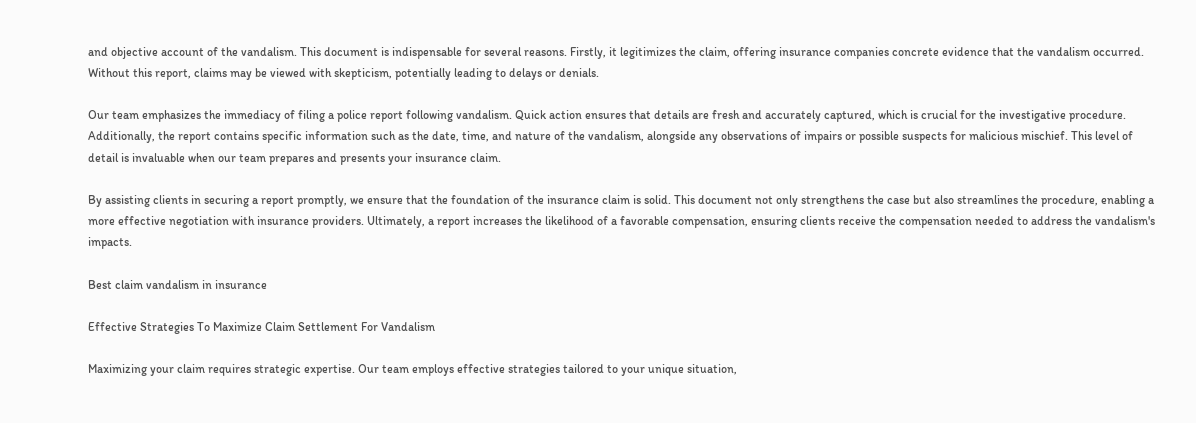and objective account of the vandalism. This document is indispensable for several reasons. Firstly, it legitimizes the claim, offering insurance companies concrete evidence that the vandalism occurred. Without this report, claims may be viewed with skepticism, potentially leading to delays or denials.

Our team emphasizes the immediacy of filing a police report following vandalism. Quick action ensures that details are fresh and accurately captured, which is crucial for the investigative procedure. Additionally, the report contains specific information such as the date, time, and nature of the vandalism, alongside any observations of impairs or possible suspects for malicious mischief. This level of detail is invaluable when our team prepares and presents your insurance claim.

By assisting clients in securing a report promptly, we ensure that the foundation of the insurance claim is solid. This document not only strengthens the case but also streamlines the procedure, enabling a more effective negotiation with insurance providers. Ultimately, a report increases the likelihood of a favorable compensation, ensuring clients receive the compensation needed to address the vandalism's impacts.

Best claim vandalism in insurance

Effective Strategies To Maximize Claim Settlement For Vandalism

Maximizing your claim requires strategic expertise. Our team employs effective strategies tailored to your unique situation,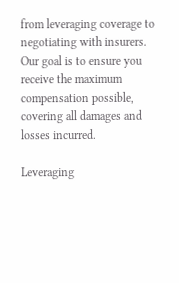from leveraging coverage to negotiating with insurers. Our goal is to ensure you receive the maximum compensation possible, covering all damages and losses incurred.

Leveraging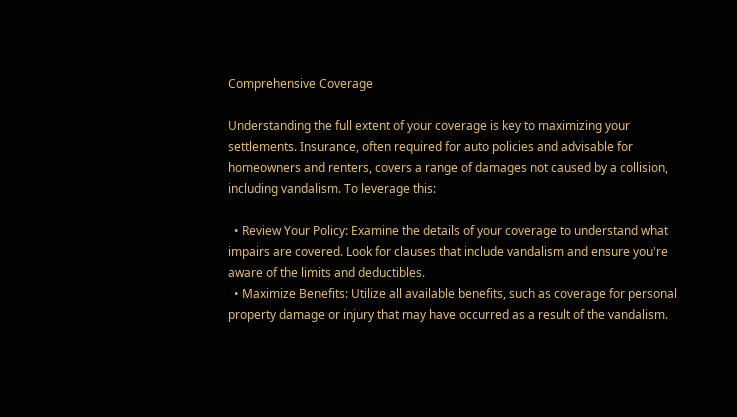Comprehensive Coverage

Understanding the full extent of your coverage is key to maximizing your settlements. Insurance, often required for auto policies and advisable for homeowners and renters, covers a range of damages not caused by a collision, including vandalism. To leverage this:

  • Review Your Policy: Examine the details of your coverage to understand what impairs are covered. Look for clauses that include vandalism and ensure you're aware of the limits and deductibles.
  • Maximize Benefits: Utilize all available benefits, such as coverage for personal property damage or injury that may have occurred as a result of the vandalism.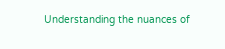Understanding the nuances of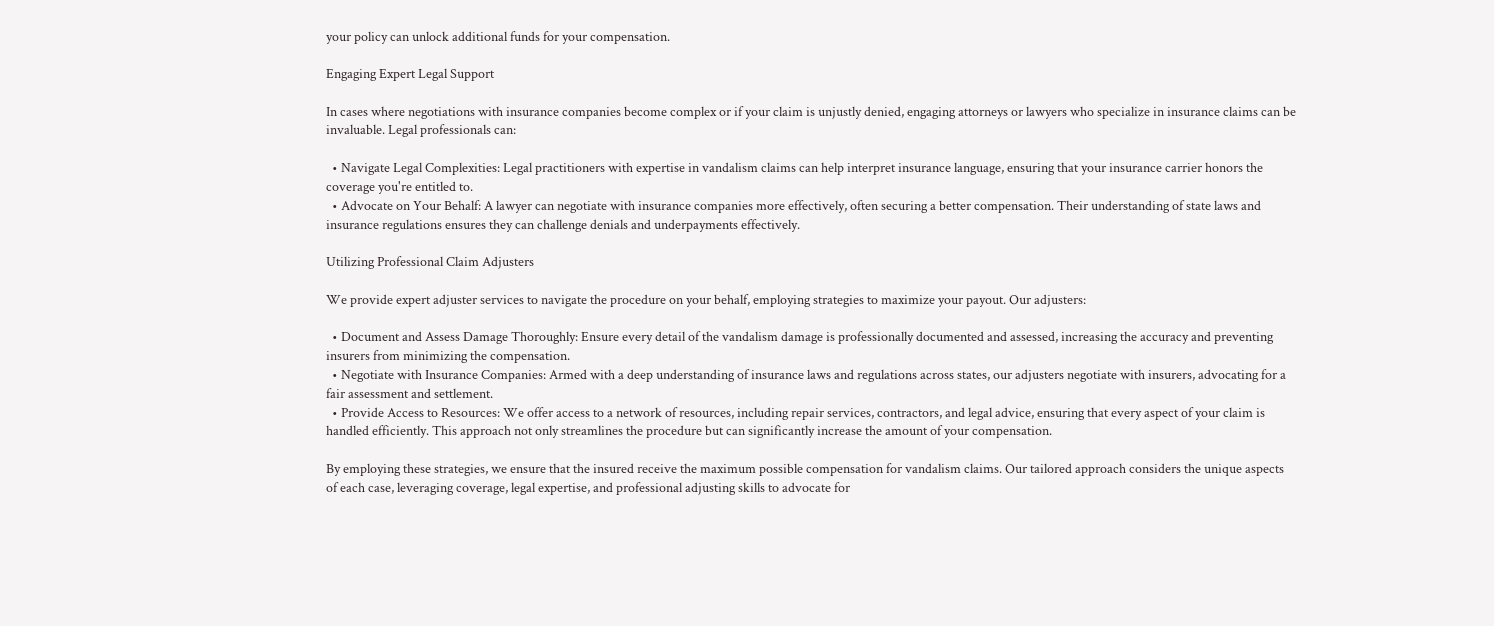your policy can unlock additional funds for your compensation.

Engaging Expert Legal Support

In cases where negotiations with insurance companies become complex or if your claim is unjustly denied, engaging attorneys or lawyers who specialize in insurance claims can be invaluable. Legal professionals can:

  • Navigate Legal Complexities: Legal practitioners with expertise in vandalism claims can help interpret insurance language, ensuring that your insurance carrier honors the coverage you're entitled to.
  • Advocate on Your Behalf: A lawyer can negotiate with insurance companies more effectively, often securing a better compensation. Their understanding of state laws and insurance regulations ensures they can challenge denials and underpayments effectively.

Utilizing Professional Claim Adjusters

We provide expert adjuster services to navigate the procedure on your behalf, employing strategies to maximize your payout. Our adjusters:

  • Document and Assess Damage Thoroughly: Ensure every detail of the vandalism damage is professionally documented and assessed, increasing the accuracy and preventing insurers from minimizing the compensation.
  • Negotiate with Insurance Companies: Armed with a deep understanding of insurance laws and regulations across states, our adjusters negotiate with insurers, advocating for a fair assessment and settlement.
  • Provide Access to Resources: We offer access to a network of resources, including repair services, contractors, and legal advice, ensuring that every aspect of your claim is handled efficiently. This approach not only streamlines the procedure but can significantly increase the amount of your compensation.

By employing these strategies, we ensure that the insured receive the maximum possible compensation for vandalism claims. Our tailored approach considers the unique aspects of each case, leveraging coverage, legal expertise, and professional adjusting skills to advocate for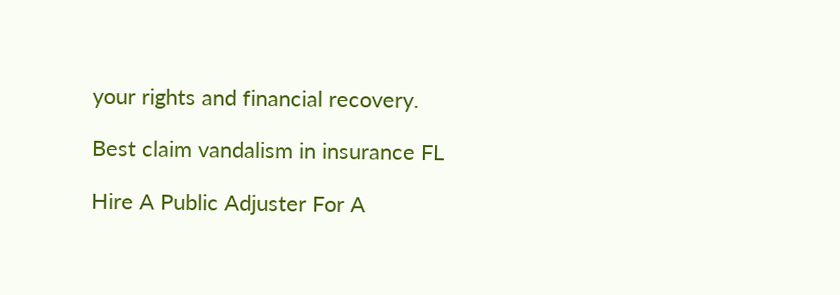your rights and financial recovery.

Best claim vandalism in insurance FL

Hire A Public Adjuster For A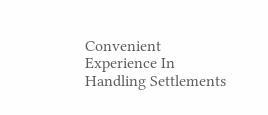Convenient Experience In Handling Settlements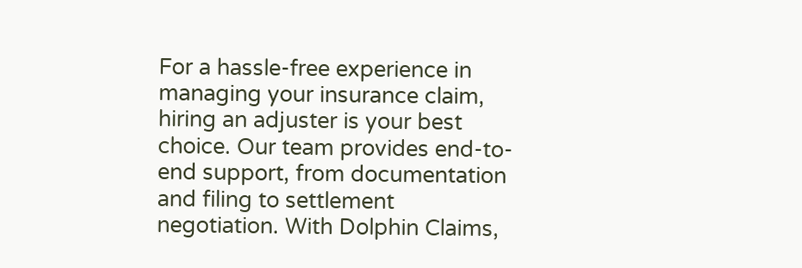For a hassle-free experience in managing your insurance claim, hiring an adjuster is your best choice. Our team provides end-to-end support, from documentation and filing to settlement negotiation. With Dolphin Claims,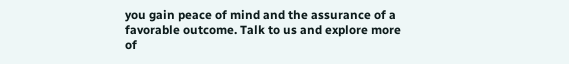you gain peace of mind and the assurance of a favorable outcome. Talk to us and explore more of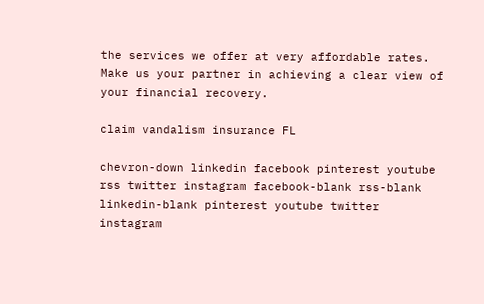the services we offer at very affordable rates. Make us your partner in achieving a clear view of your financial recovery.

claim vandalism insurance FL

chevron-down linkedin facebook pinterest youtube rss twitter instagram facebook-blank rss-blank linkedin-blank pinterest youtube twitter instagram